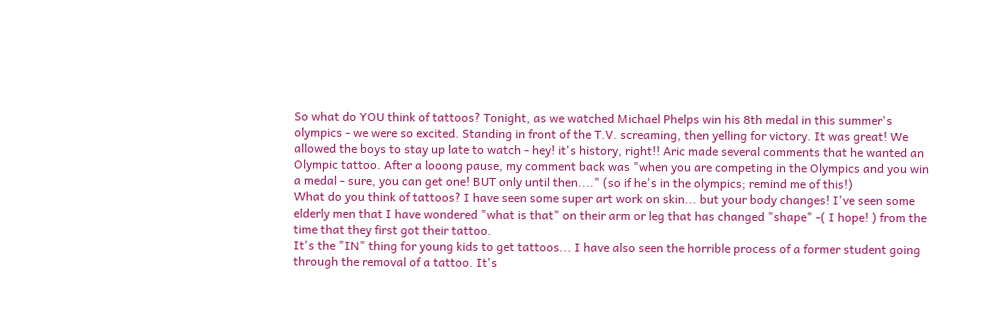So what do YOU think of tattoos? Tonight, as we watched Michael Phelps win his 8th medal in this summer's olympics - we were so excited. Standing in front of the T.V. screaming, then yelling for victory. It was great! We allowed the boys to stay up late to watch - hey! it's history, right!! Aric made several comments that he wanted an Olympic tattoo. After a looong pause, my comment back was "when you are competing in the Olympics and you win a medal - sure, you can get one! BUT only until then...." (so if he's in the olympics; remind me of this!)
What do you think of tattoos? I have seen some super art work on skin... but your body changes! I've seen some elderly men that I have wondered "what is that" on their arm or leg that has changed "shape" -( I hope! ) from the time that they first got their tattoo.
It's the "IN" thing for young kids to get tattoos... I have also seen the horrible process of a former student going through the removal of a tattoo. It's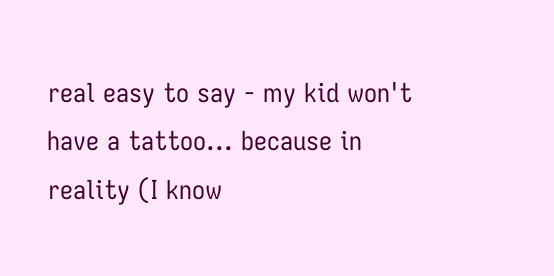real easy to say - my kid won't have a tattoo... because in reality (I know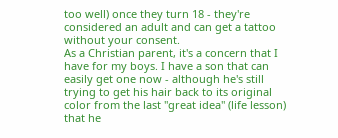too well) once they turn 18 - they're considered an adult and can get a tattoo without your consent.
As a Christian parent, it's a concern that I have for my boys. I have a son that can easily get one now - although he's still trying to get his hair back to its original color from the last "great idea" (life lesson) that he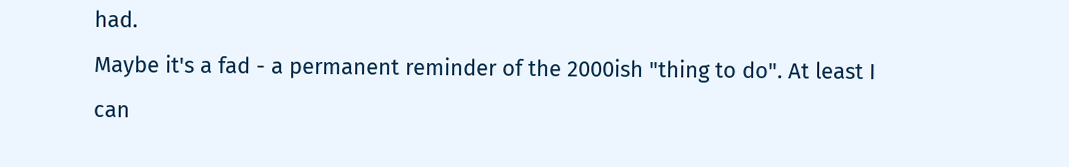had.
Maybe it's a fad - a permanent reminder of the 2000ish "thing to do". At least I can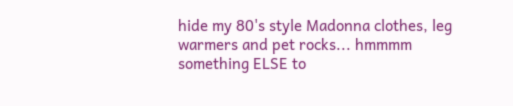hide my 80's style Madonna clothes, leg warmers and pet rocks... hmmmm something ELSE to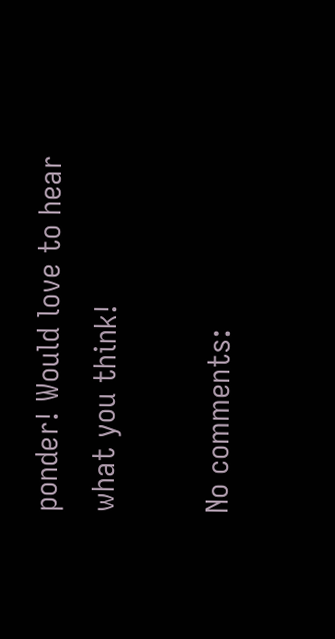ponder! Would love to hear what you think!

No comments: